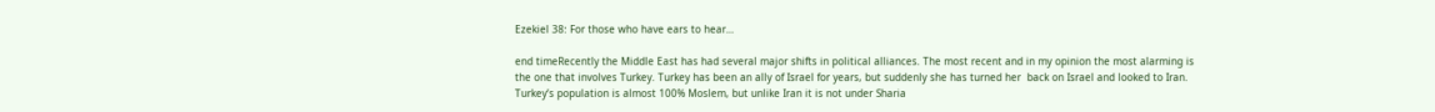Ezekiel 38: For those who have ears to hear…

end timeRecently the Middle East has had several major shifts in political alliances. The most recent and in my opinion the most alarming is the one that involves Turkey. Turkey has been an ally of Israel for years, but suddenly she has turned her  back on Israel and looked to Iran. Turkey’s population is almost 100% Moslem, but unlike Iran it is not under Sharia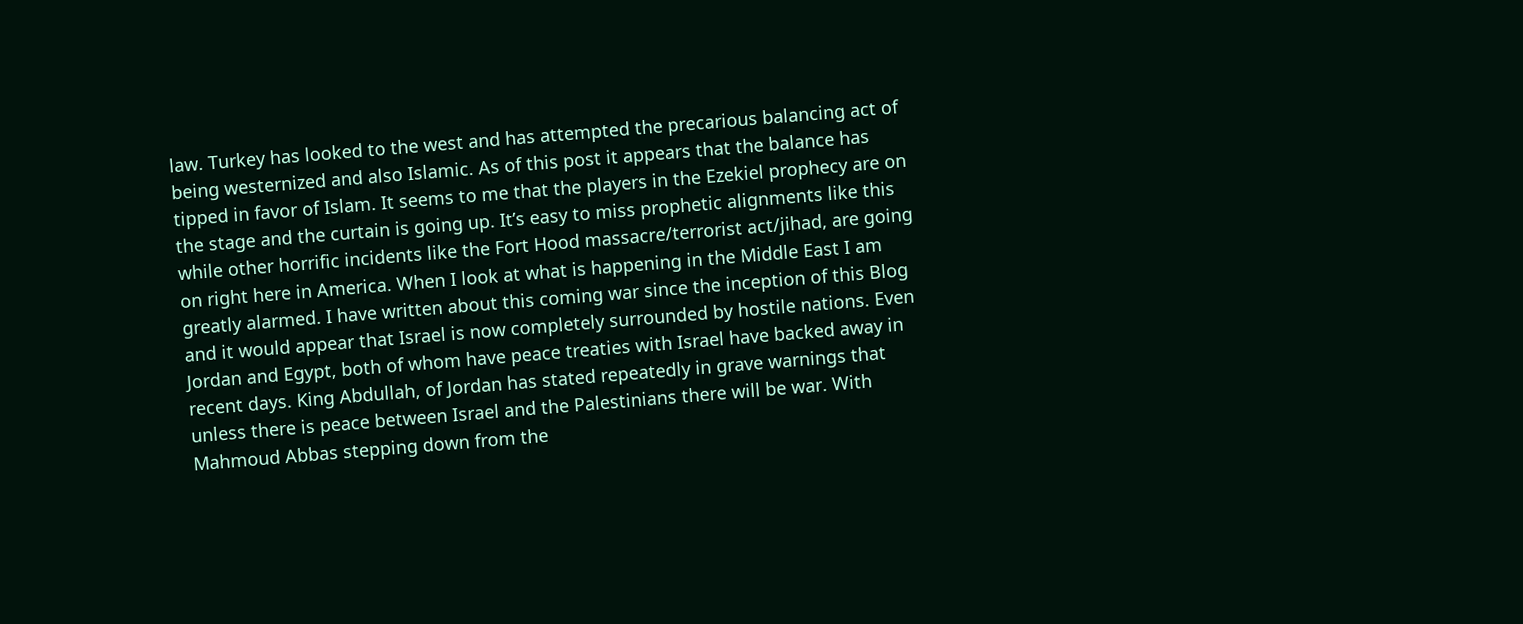law. Turkey has looked to the west and has attempted the precarious balancing act of being westernized and also Islamic. As of this post it appears that the balance has tipped in favor of Islam. It seems to me that the players in the Ezekiel prophecy are on the stage and the curtain is going up. It’s easy to miss prophetic alignments like this while other horrific incidents like the Fort Hood massacre/terrorist act/jihad, are going on right here in America. When I look at what is happening in the Middle East I am greatly alarmed. I have written about this coming war since the inception of this Blog and it would appear that Israel is now completely surrounded by hostile nations. Even Jordan and Egypt, both of whom have peace treaties with Israel have backed away in recent days. King Abdullah, of Jordan has stated repeatedly in grave warnings that unless there is peace between Israel and the Palestinians there will be war. With Mahmoud Abbas stepping down from the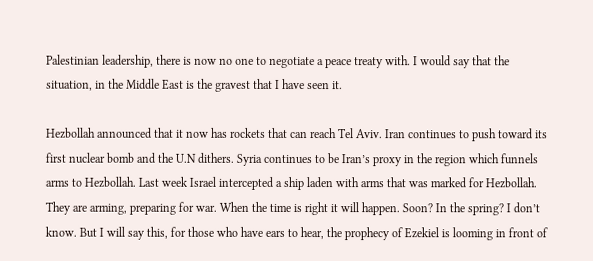Palestinian leadership, there is now no one to negotiate a peace treaty with. I would say that the situation, in the Middle East is the gravest that I have seen it.

Hezbollah announced that it now has rockets that can reach Tel Aviv. Iran continues to push toward its first nuclear bomb and the U.N dithers. Syria continues to be Iran’s proxy in the region which funnels arms to Hezbollah. Last week Israel intercepted a ship laden with arms that was marked for Hezbollah. They are arming, preparing for war. When the time is right it will happen. Soon? In the spring? I don’t know. But I will say this, for those who have ears to hear, the prophecy of Ezekiel is looming in front of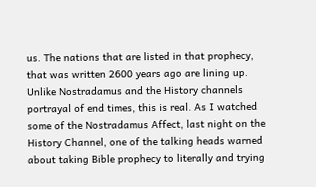us. The nations that are listed in that prophecy, that was written 2600 years ago are lining up. Unlike Nostradamus and the History channels portrayal of end times, this is real. As I watched some of the Nostradamus Affect, last night on the History Channel, one of the talking heads warned about taking Bible prophecy to literally and trying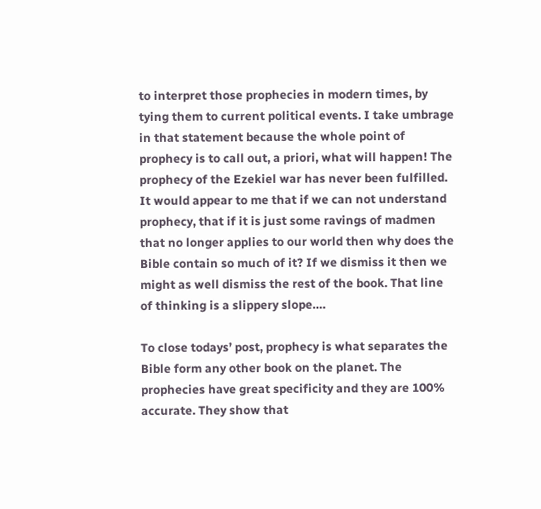to interpret those prophecies in modern times, by tying them to current political events. I take umbrage in that statement because the whole point of prophecy is to call out, a priori, what will happen! The prophecy of the Ezekiel war has never been fulfilled. It would appear to me that if we can not understand prophecy, that if it is just some ravings of madmen that no longer applies to our world then why does the Bible contain so much of it? If we dismiss it then we might as well dismiss the rest of the book. That line of thinking is a slippery slope….

To close todays’ post, prophecy is what separates the Bible form any other book on the planet. The prophecies have great specificity and they are 100% accurate. They show that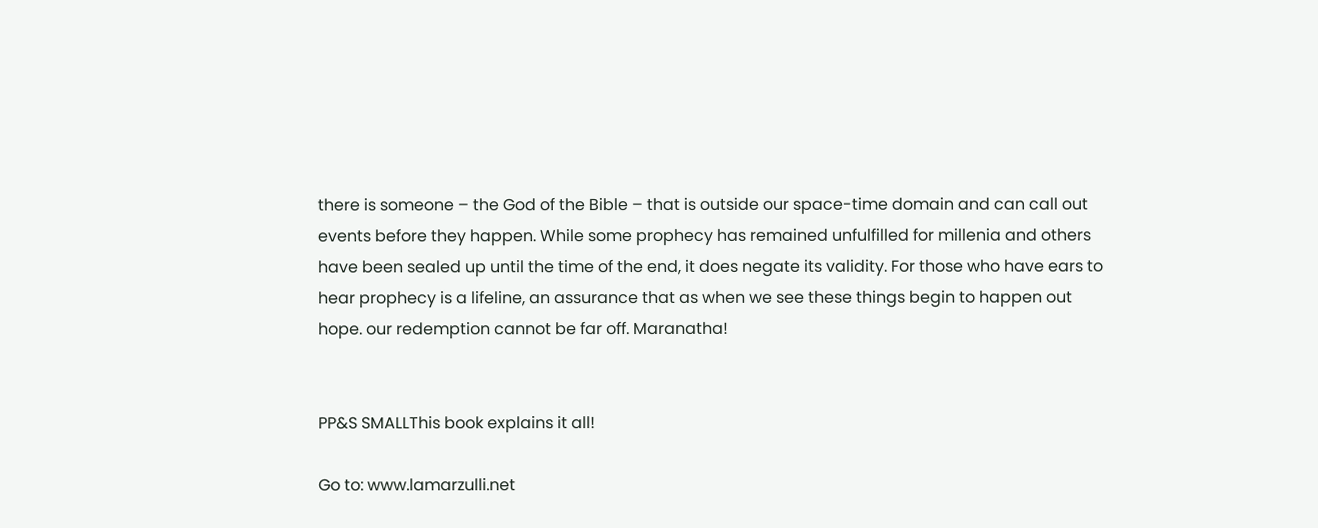there is someone – the God of the Bible – that is outside our space-time domain and can call out events before they happen. While some prophecy has remained unfulfilled for millenia and others have been sealed up until the time of the end, it does negate its validity. For those who have ears to hear prophecy is a lifeline, an assurance that as when we see these things begin to happen out hope. our redemption cannot be far off. Maranatha!


PP&S SMALLThis book explains it all!

Go to: www.lamarzulli.net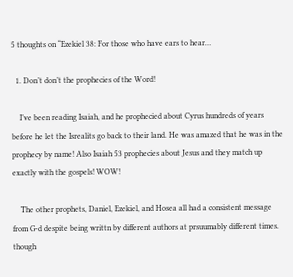5 thoughts on “Ezekiel 38: For those who have ears to hear…

  1. Don’t don’t the prophecies of the Word!

    I’ve been reading Isaiah, and he prophecied about Cyrus hundreds of years before he let the Isrealits go back to their land. He was amazed that he was in the prophecy by name! Also Isaiah 53 prophecies about Jesus and they match up exactly with the gospels! WOW!

    The other prophets, Daniel, Ezekiel, and Hosea all had a consistent message from G-d despite being writtn by different authors at prsuumably different times. though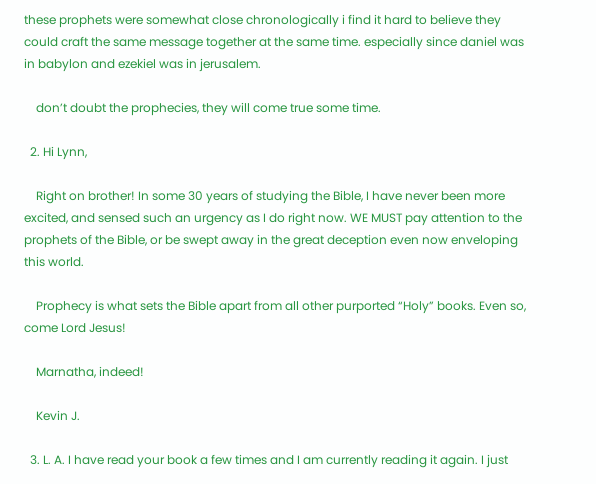these prophets were somewhat close chronologically i find it hard to believe they could craft the same message together at the same time. especially since daniel was in babylon and ezekiel was in jerusalem.

    don’t doubt the prophecies, they will come true some time.

  2. Hi Lynn,

    Right on brother! In some 30 years of studying the Bible, I have never been more excited, and sensed such an urgency as I do right now. WE MUST pay attention to the prophets of the Bible, or be swept away in the great deception even now enveloping this world.

    Prophecy is what sets the Bible apart from all other purported “Holy” books. Even so, come Lord Jesus!

    Marnatha, indeed!

    Kevin J.

  3. L. A. I have read your book a few times and I am currently reading it again. I just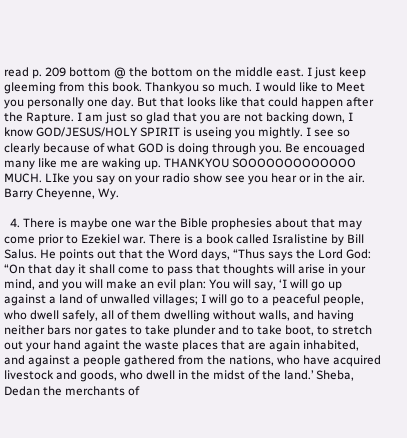read p. 209 bottom @ the bottom on the middle east. I just keep gleeming from this book. Thankyou so much. I would like to Meet you personally one day. But that looks like that could happen after the Rapture. I am just so glad that you are not backing down, I know GOD/JESUS/HOLY SPIRIT is useing you mightly. I see so clearly because of what GOD is doing through you. Be encouaged many like me are waking up. THANKYOU SOOOOOOOOOOOOO MUCH. LIke you say on your radio show see you hear or in the air. Barry Cheyenne, Wy.

  4. There is maybe one war the Bible prophesies about that may come prior to Ezekiel war. There is a book called Isralistine by Bill Salus. He points out that the Word days, “Thus says the Lord God: “On that day it shall come to pass that thoughts will arise in your mind, and you will make an evil plan: You will say, ‘I will go up against a land of unwalled villages; I will go to a peaceful people, who dwell safely, all of them dwelling without walls, and having neither bars nor gates to take plunder and to take boot, to stretch out your hand againt the waste places that are again inhabited, and against a people gathered from the nations, who have acquired livestock and goods, who dwell in the midst of the land.’ Sheba, Dedan the merchants of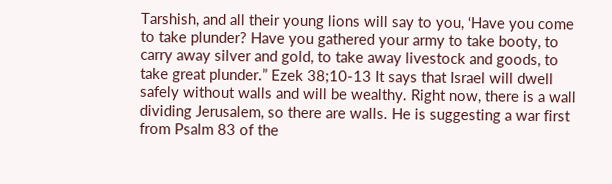Tarshish, and all their young lions will say to you, ‘Have you come to take plunder? Have you gathered your army to take booty, to carry away silver and gold, to take away livestock and goods, to take great plunder.” Ezek 38;10-13 It says that Israel will dwell safely without walls and will be wealthy. Right now, there is a wall dividing Jerusalem, so there are walls. He is suggesting a war first from Psalm 83 of the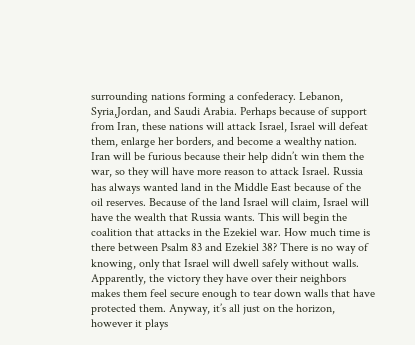surrounding nations forming a confederacy. Lebanon, Syria,Jordan, and Saudi Arabia. Perhaps because of support from Iran, these nations will attack Israel, Israel will defeat them, enlarge her borders, and become a wealthy nation. Iran will be furious because their help didn’t win them the war, so they will have more reason to attack Israel. Russia has always wanted land in the Middle East because of the oil reserves. Because of the land Israel will claim, Israel will have the wealth that Russia wants. This will begin the coalition that attacks in the Ezekiel war. How much time is there between Psalm 83 and Ezekiel 38? There is no way of knowing, only that Israel will dwell safely without walls. Apparently, the victory they have over their neighbors makes them feel secure enough to tear down walls that have protected them. Anyway, it’s all just on the horizon, however it plays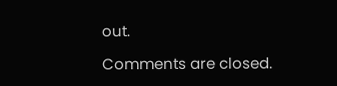out.

Comments are closed.